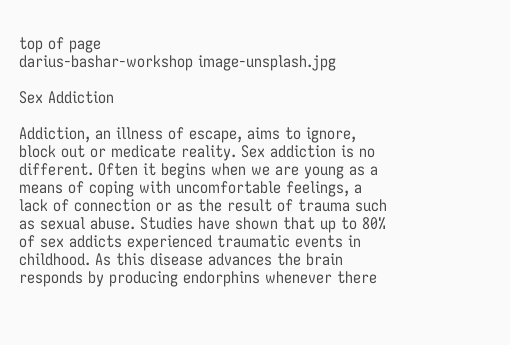top of page
darius-bashar-workshop image-unsplash.jpg

Sex Addiction

Addiction, an illness of escape, aims to ignore, block out or medicate reality. Sex addiction is no different. Often it begins when we are young as a means of coping with uncomfortable feelings, a lack of connection or as the result of trauma such as sexual abuse. Studies have shown that up to 80% of sex addicts experienced traumatic events in childhood. As this disease advances the brain responds by producing endorphins whenever there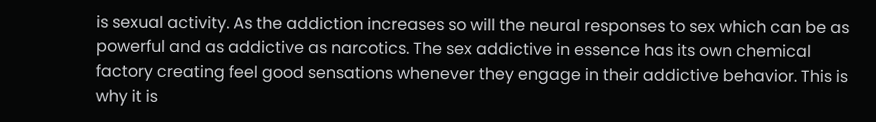is sexual activity. As the addiction increases so will the neural responses to sex which can be as powerful and as addictive as narcotics. The sex addictive in essence has its own chemical factory creating feel good sensations whenever they engage in their addictive behavior. This is why it is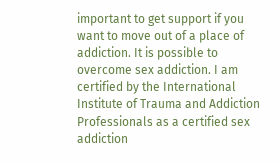important to get support if you want to move out of a place of addiction. It is possible to overcome sex addiction. I am certified by the International Institute of Trauma and Addiction Professionals as a certified sex addiction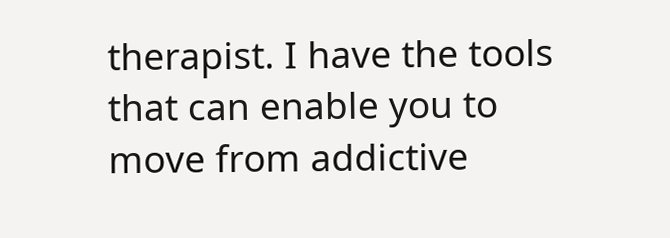therapist. I have the tools that can enable you to move from addictive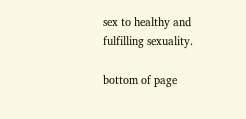sex to healthy and fulfilling sexuality.

bottom of page